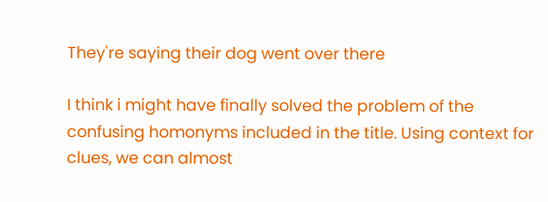They're saying their dog went over there

I think i might have finally solved the problem of the confusing homonyms included in the title. Using context for clues, we can almost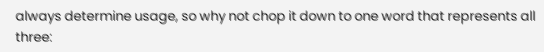always determine usage, so why not chop it down to one word that represents all three: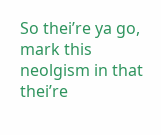So thei’re ya go, mark this neolgism in that thei’re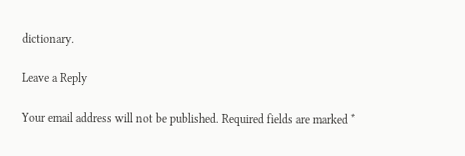dictionary.

Leave a Reply

Your email address will not be published. Required fields are marked *